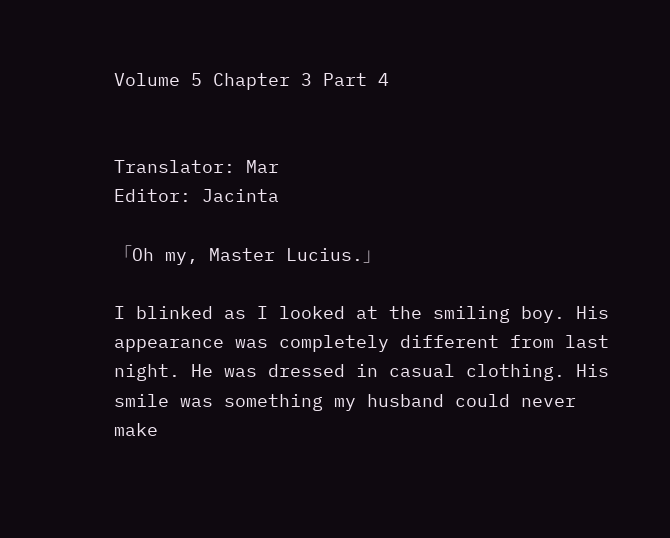Volume 5 Chapter 3 Part 4


Translator: Mar
Editor: Jacinta

「Oh my, Master Lucius.」

I blinked as I looked at the smiling boy. His appearance was completely different from last night. He was dressed in casual clothing. His smile was something my husband could never make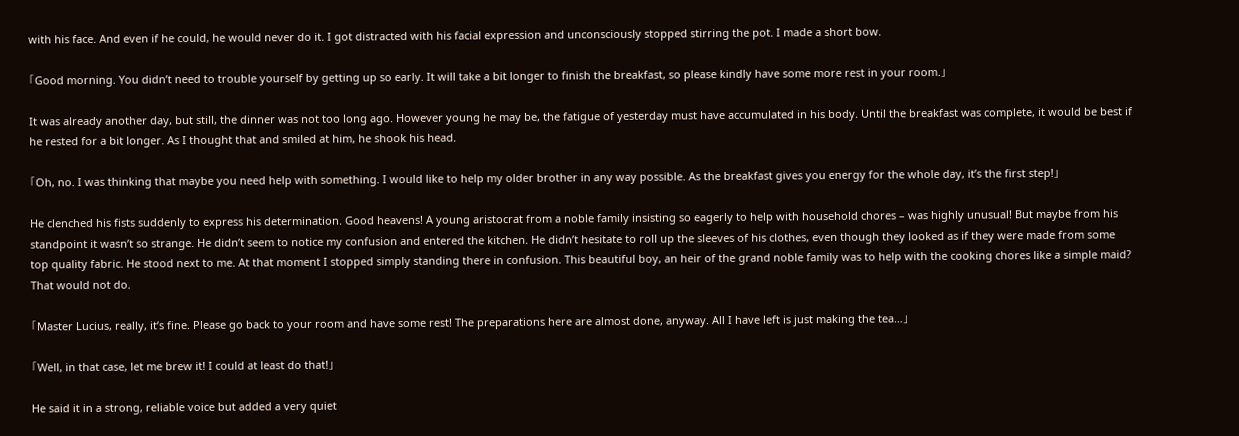with his face. And even if he could, he would never do it. I got distracted with his facial expression and unconsciously stopped stirring the pot. I made a short bow.

「Good morning. You didn’t need to trouble yourself by getting up so early. It will take a bit longer to finish the breakfast, so please kindly have some more rest in your room.」

It was already another day, but still, the dinner was not too long ago. However young he may be, the fatigue of yesterday must have accumulated in his body. Until the breakfast was complete, it would be best if he rested for a bit longer. As I thought that and smiled at him, he shook his head.

「Oh, no. I was thinking that maybe you need help with something. I would like to help my older brother in any way possible. As the breakfast gives you energy for the whole day, it’s the first step!」

He clenched his fists suddenly to express his determination. Good heavens! A young aristocrat from a noble family insisting so eagerly to help with household chores – was highly unusual! But maybe from his standpoint it wasn’t so strange. He didn’t seem to notice my confusion and entered the kitchen. He didn’t hesitate to roll up the sleeves of his clothes, even though they looked as if they were made from some top quality fabric. He stood next to me. At that moment I stopped simply standing there in confusion. This beautiful boy, an heir of the grand noble family was to help with the cooking chores like a simple maid? That would not do.

「Master Lucius, really, it’s fine. Please go back to your room and have some rest! The preparations here are almost done, anyway. All I have left is just making the tea…」

「Well, in that case, let me brew it! I could at least do that!」

He said it in a strong, reliable voice but added a very quiet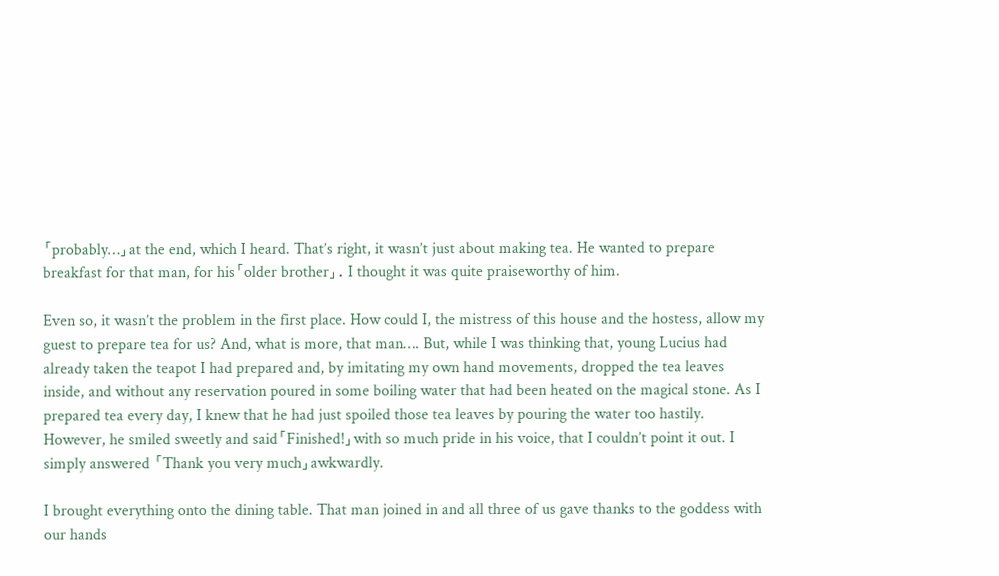「probably…」at the end, which I heard. That’s right, it wasn’t just about making tea. He wanted to prepare breakfast for that man, for his「older brother」. I thought it was quite praiseworthy of him.

Even so, it wasn’t the problem in the first place. How could I, the mistress of this house and the hostess, allow my guest to prepare tea for us? And, what is more, that man…. But, while I was thinking that, young Lucius had already taken the teapot I had prepared and, by imitating my own hand movements, dropped the tea leaves inside, and without any reservation poured in some boiling water that had been heated on the magical stone. As I prepared tea every day, I knew that he had just spoiled those tea leaves by pouring the water too hastily. However, he smiled sweetly and said「Finished!」with so much pride in his voice, that I couldn’t point it out. I simply answered 「Thank you very much」awkwardly.

I brought everything onto the dining table. That man joined in and all three of us gave thanks to the goddess with our hands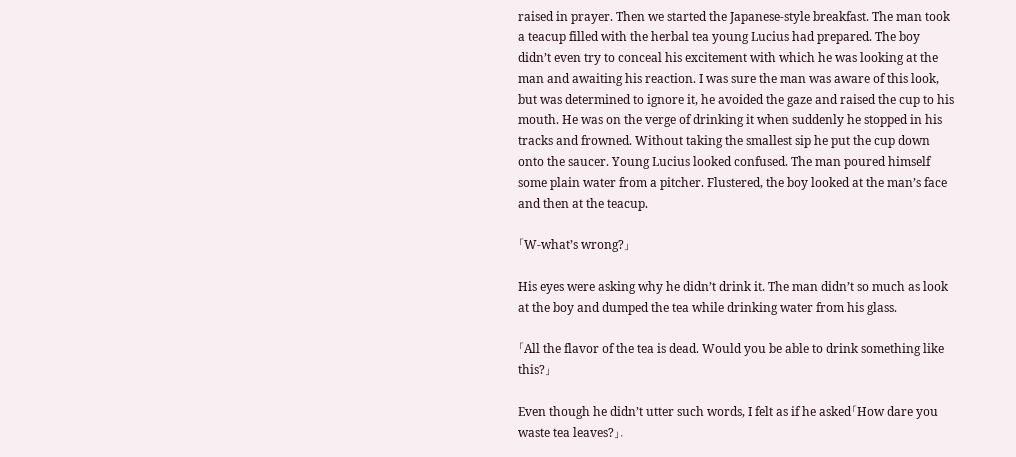raised in prayer. Then we started the Japanese-style breakfast. The man took a teacup filled with the herbal tea young Lucius had prepared. The boy didn’t even try to conceal his excitement with which he was looking at the man and awaiting his reaction. I was sure the man was aware of this look, but was determined to ignore it, he avoided the gaze and raised the cup to his mouth. He was on the verge of drinking it when suddenly he stopped in his tracks and frowned. Without taking the smallest sip he put the cup down onto the saucer. Young Lucius looked confused. The man poured himself some plain water from a pitcher. Flustered, the boy looked at the man’s face and then at the teacup.

「W-what’s wrong?」

His eyes were asking why he didn’t drink it. The man didn’t so much as look at the boy and dumped the tea while drinking water from his glass.

「All the flavor of the tea is dead. Would you be able to drink something like this?」

Even though he didn’t utter such words, I felt as if he asked「How dare you waste tea leaves?」.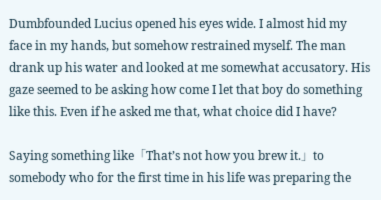Dumbfounded Lucius opened his eyes wide. I almost hid my face in my hands, but somehow restrained myself. The man drank up his water and looked at me somewhat accusatory. His gaze seemed to be asking how come I let that boy do something like this. Even if he asked me that, what choice did I have?

Saying something like「That’s not how you brew it.」to somebody who for the first time in his life was preparing the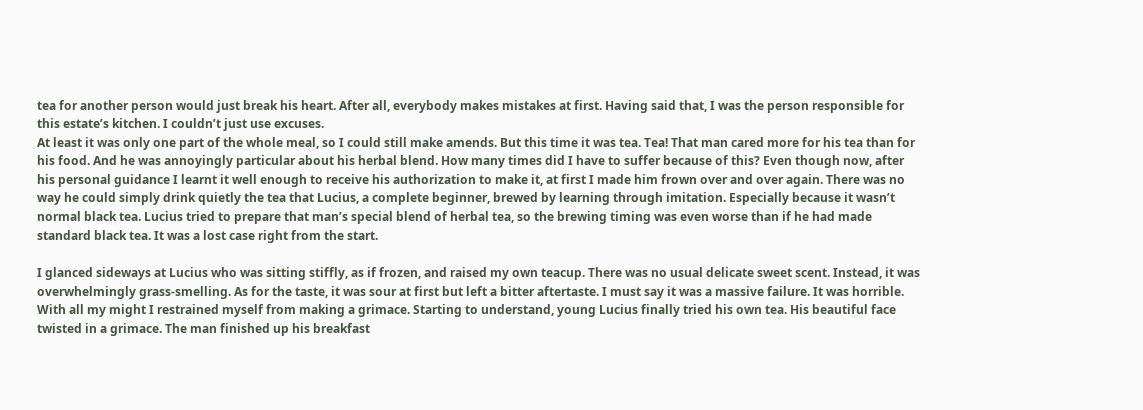tea for another person would just break his heart. After all, everybody makes mistakes at first. Having said that, I was the person responsible for this estate’s kitchen. I couldn’t just use excuses.
At least it was only one part of the whole meal, so I could still make amends. But this time it was tea. Tea! That man cared more for his tea than for his food. And he was annoyingly particular about his herbal blend. How many times did I have to suffer because of this? Even though now, after his personal guidance I learnt it well enough to receive his authorization to make it, at first I made him frown over and over again. There was no way he could simply drink quietly the tea that Lucius, a complete beginner, brewed by learning through imitation. Especially because it wasn’t normal black tea. Lucius tried to prepare that man’s special blend of herbal tea, so the brewing timing was even worse than if he had made standard black tea. It was a lost case right from the start.

I glanced sideways at Lucius who was sitting stiffly, as if frozen, and raised my own teacup. There was no usual delicate sweet scent. Instead, it was overwhelmingly grass-smelling. As for the taste, it was sour at first but left a bitter aftertaste. I must say it was a massive failure. It was horrible. With all my might I restrained myself from making a grimace. Starting to understand, young Lucius finally tried his own tea. His beautiful face twisted in a grimace. The man finished up his breakfast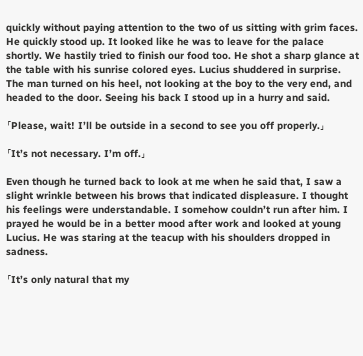quickly without paying attention to the two of us sitting with grim faces. He quickly stood up. It looked like he was to leave for the palace shortly. We hastily tried to finish our food too. He shot a sharp glance at the table with his sunrise colored eyes. Lucius shuddered in surprise. The man turned on his heel, not looking at the boy to the very end, and headed to the door. Seeing his back I stood up in a hurry and said.

「Please, wait! I’ll be outside in a second to see you off properly.」

「It’s not necessary. I’m off.」

Even though he turned back to look at me when he said that, I saw a slight wrinkle between his brows that indicated displeasure. I thought his feelings were understandable. I somehow couldn’t run after him. I prayed he would be in a better mood after work and looked at young Lucius. He was staring at the teacup with his shoulders dropped in sadness.

「It’s only natural that my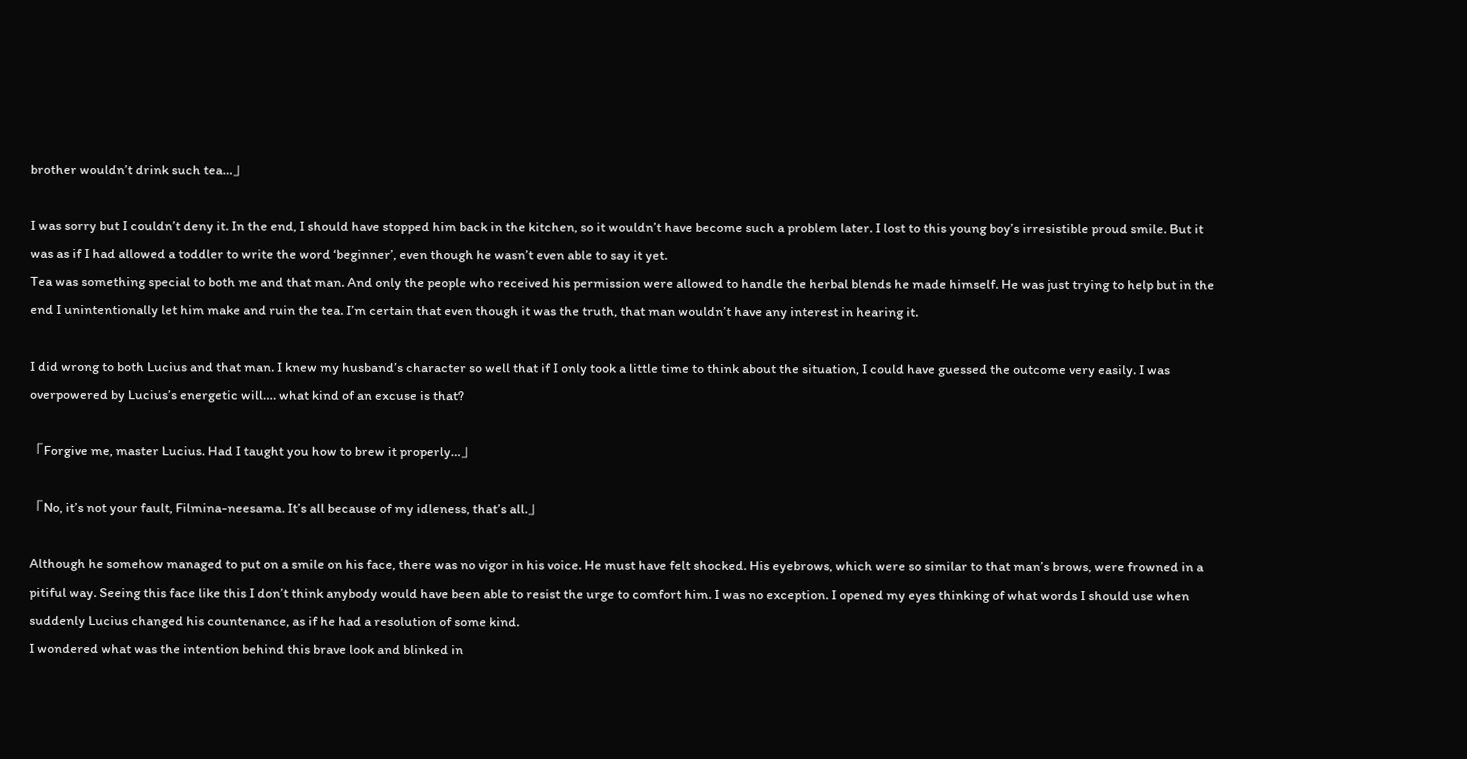brother wouldn’t drink such tea…」

I was sorry but I couldn’t deny it. In the end, I should have stopped him back in the kitchen, so it wouldn’t have become such a problem later. I lost to this young boy’s irresistible proud smile. But it was as if I had allowed a toddler to write the word ‘beginner’, even though he wasn’t even able to say it yet.
Tea was something special to both me and that man. And only the people who received his permission were allowed to handle the herbal blends he made himself. He was just trying to help but in the end I unintentionally let him make and ruin the tea. I’m certain that even though it was the truth, that man wouldn’t have any interest in hearing it.

I did wrong to both Lucius and that man. I knew my husband’s character so well that if I only took a little time to think about the situation, I could have guessed the outcome very easily. I was overpowered by Lucius’s energetic will…. what kind of an excuse is that?

「Forgive me, master Lucius. Had I taught you how to brew it properly…」

「No, it’s not your fault, Filmina-neesama. It’s all because of my idleness, that’s all.」

Although he somehow managed to put on a smile on his face, there was no vigor in his voice. He must have felt shocked. His eyebrows, which were so similar to that man’s brows, were frowned in a pitiful way. Seeing this face like this I don’t think anybody would have been able to resist the urge to comfort him. I was no exception. I opened my eyes thinking of what words I should use when suddenly Lucius changed his countenance, as if he had a resolution of some kind.
I wondered what was the intention behind this brave look and blinked in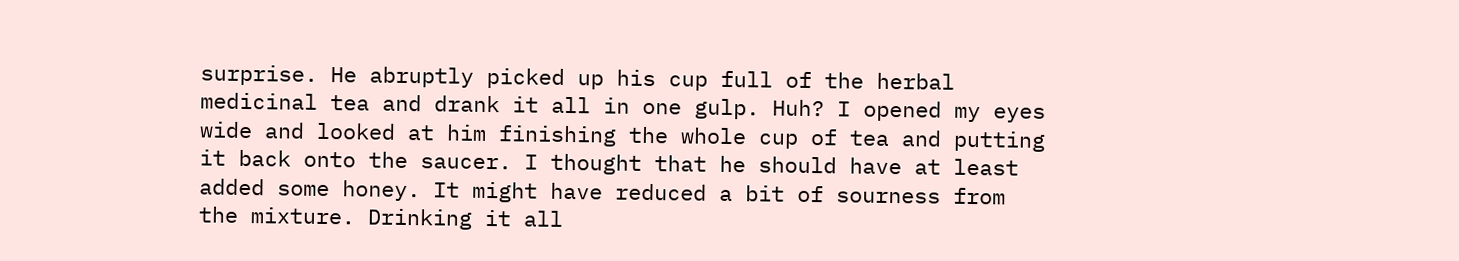surprise. He abruptly picked up his cup full of the herbal medicinal tea and drank it all in one gulp. Huh? I opened my eyes wide and looked at him finishing the whole cup of tea and putting it back onto the saucer. I thought that he should have at least added some honey. It might have reduced a bit of sourness from the mixture. Drinking it all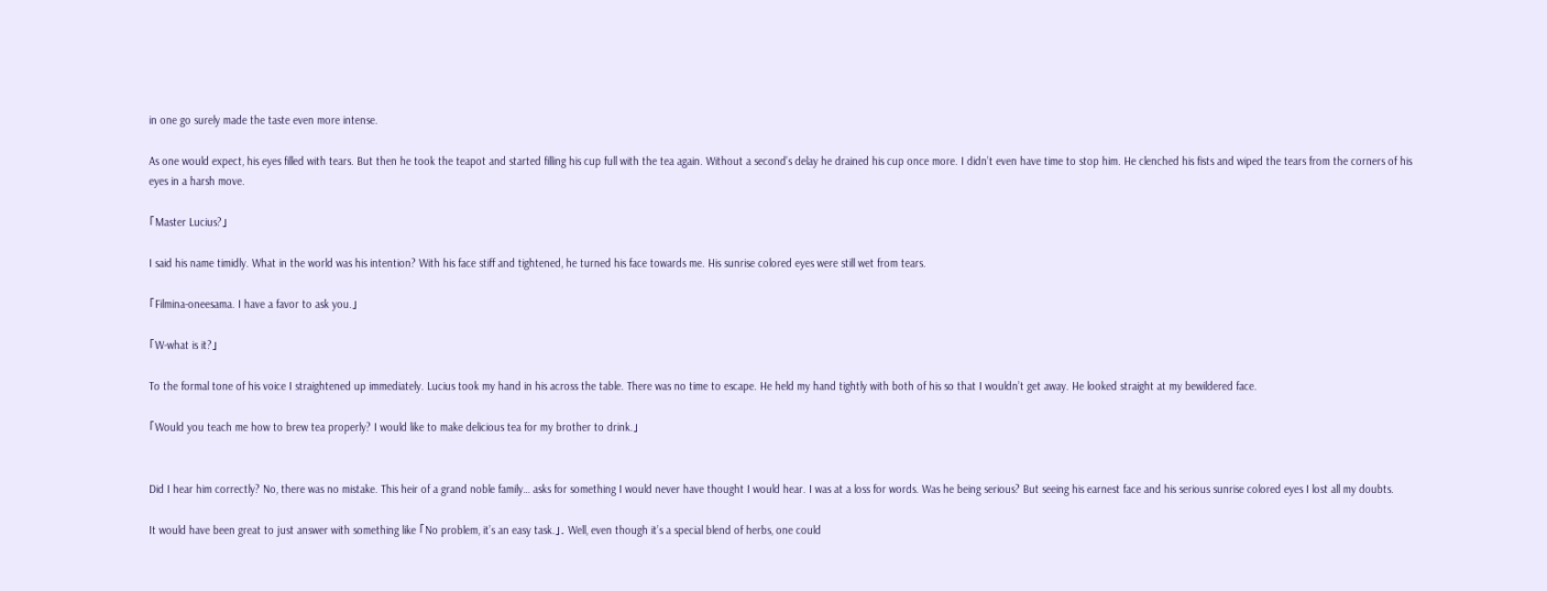in one go surely made the taste even more intense.

As one would expect, his eyes filled with tears. But then he took the teapot and started filling his cup full with the tea again. Without a second’s delay he drained his cup once more. I didn’t even have time to stop him. He clenched his fists and wiped the tears from the corners of his eyes in a harsh move.

「Master Lucius?」

I said his name timidly. What in the world was his intention? With his face stiff and tightened, he turned his face towards me. His sunrise colored eyes were still wet from tears.

「Filmina-oneesama. I have a favor to ask you.」

「W-what is it?」

To the formal tone of his voice I straightened up immediately. Lucius took my hand in his across the table. There was no time to escape. He held my hand tightly with both of his so that I wouldn’t get away. He looked straight at my bewildered face.

「Would you teach me how to brew tea properly? I would like to make delicious tea for my brother to drink.」


Did I hear him correctly? No, there was no mistake. This heir of a grand noble family… asks for something I would never have thought I would hear. I was at a loss for words. Was he being serious? But seeing his earnest face and his serious sunrise colored eyes I lost all my doubts.

It would have been great to just answer with something like 「No problem, it’s an easy task.」. Well, even though it’s a special blend of herbs, one could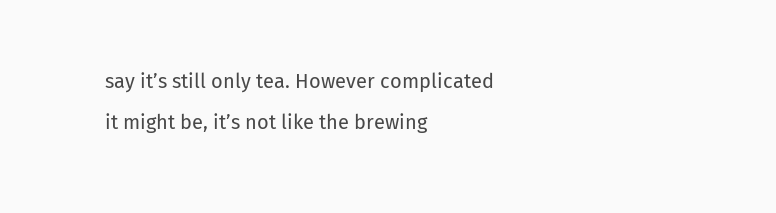say it’s still only tea. However complicated it might be, it’s not like the brewing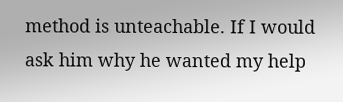method is unteachable. If I would ask him why he wanted my help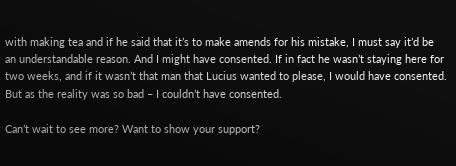with making tea and if he said that it’s to make amends for his mistake, I must say it’d be an understandable reason. And I might have consented. If in fact he wasn’t staying here for two weeks, and if it wasn’t that man that Lucius wanted to please, I would have consented. But as the reality was so bad – I couldn’t have consented.

Can’t wait to see more? Want to show your support?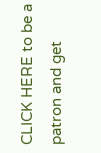CLICK HERE to be a patron and get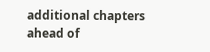additional chapters ahead of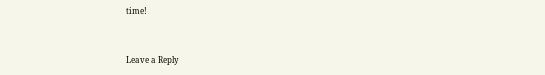time!


Leave a Reply